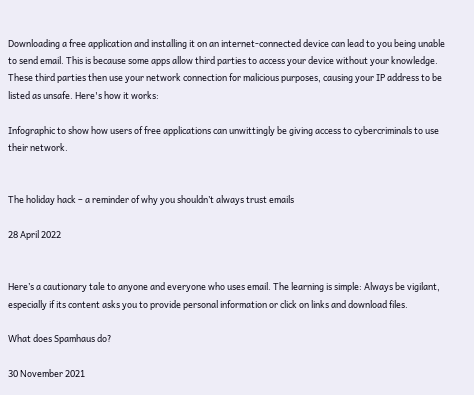Downloading a free application and installing it on an internet-connected device can lead to you being unable to send email. This is because some apps allow third parties to access your device without your knowledge. These third parties then use your network connection for malicious purposes, causing your IP address to be listed as unsafe. Here's how it works:

Infographic to show how users of free applications can unwittingly be giving access to cybercriminals to use their network.


The holiday hack – a reminder of why you shouldn’t always trust emails

28 April 2022


Here’s a cautionary tale to anyone and everyone who uses email. The learning is simple: Always be vigilant, especially if its content asks you to provide personal information or click on links and download files.

What does Spamhaus do?

30 November 2021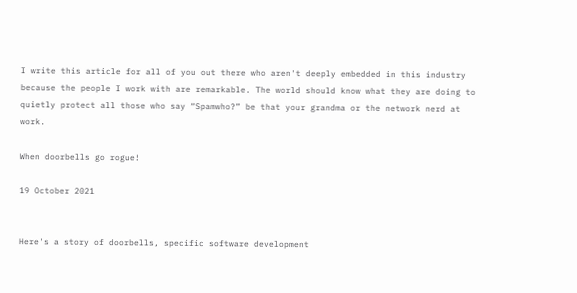I write this article for all of you out there who aren't deeply embedded in this industry because the people I work with are remarkable. The world should know what they are doing to quietly protect all those who say “Spamwho?” be that your grandma or the network nerd at work.

When doorbells go rogue!

19 October 2021


Here's a story of doorbells, specific software development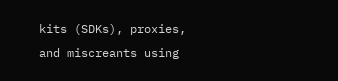kits (SDKs), proxies, and miscreants using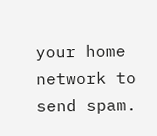your home network to send spam.